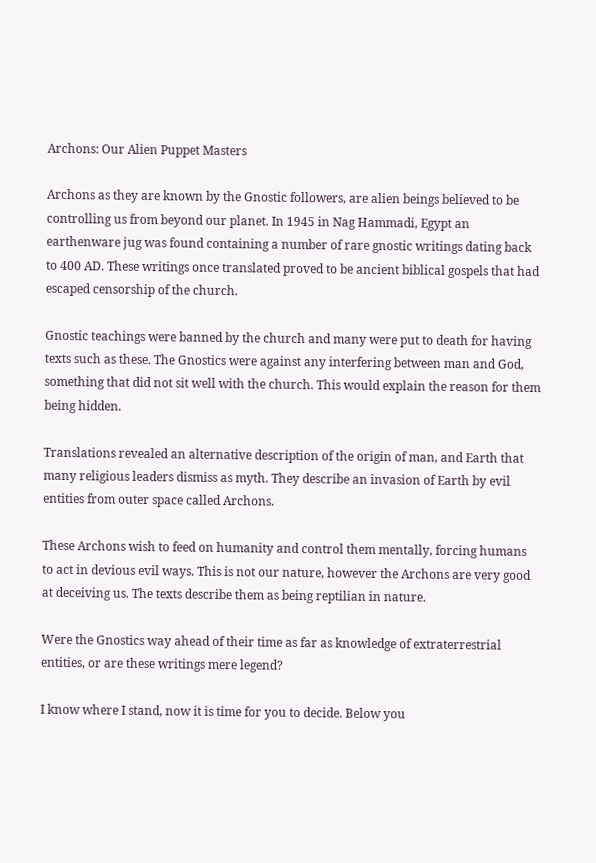Archons: Our Alien Puppet Masters

Archons as they are known by the Gnostic followers, are alien beings believed to be controlling us from beyond our planet. In 1945 in Nag Hammadi, Egypt an earthenware jug was found containing a number of rare gnostic writings dating back to 400 AD. These writings once translated proved to be ancient biblical gospels that had escaped censorship of the church.

Gnostic teachings were banned by the church and many were put to death for having texts such as these. The Gnostics were against any interfering between man and God, something that did not sit well with the church. This would explain the reason for them being hidden.

Translations revealed an alternative description of the origin of man, and Earth that many religious leaders dismiss as myth. They describe an invasion of Earth by evil entities from outer space called Archons.

These Archons wish to feed on humanity and control them mentally, forcing humans to act in devious evil ways. This is not our nature, however the Archons are very good at deceiving us. The texts describe them as being reptilian in nature.

Were the Gnostics way ahead of their time as far as knowledge of extraterrestrial entities, or are these writings mere legend?

I know where I stand, now it is time for you to decide. Below you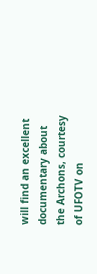will find an excellent documentary about the Archons, courtesy of UFOTV on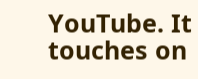YouTube. It touches on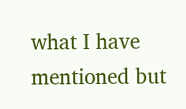what I have mentioned but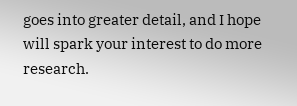goes into greater detail, and I hope will spark your interest to do more research.